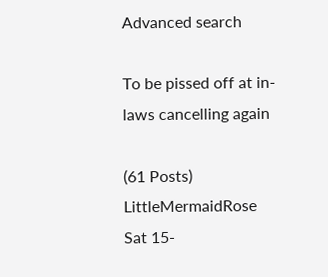Advanced search

To be pissed off at in-laws cancelling again

(61 Posts)
LittleMermaidRose Sat 15-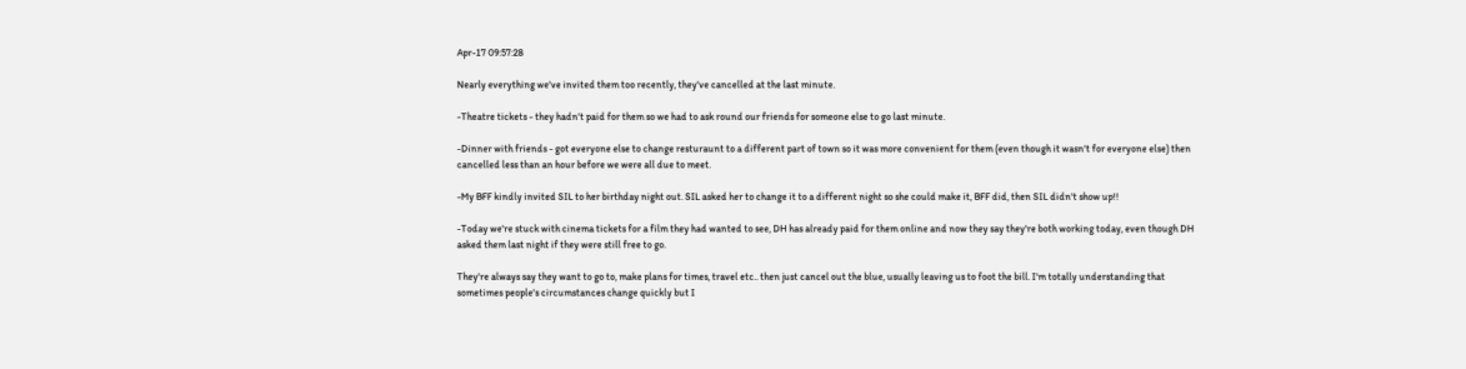Apr-17 09:57:28

Nearly everything we've invited them too recently, they've cancelled at the last minute.

-Theatre tickets - they hadn't paid for them so we had to ask round our friends for someone else to go last minute.

-Dinner with friends - got everyone else to change resturaunt to a different part of town so it was more convenient for them (even though it wasn't for everyone else) then cancelled less than an hour before we were all due to meet.

-My BFF kindly invited SIL to her birthday night out. SIL asked her to change it to a different night so she could make it, BFF did, then SIL didn't show up!!

-Today we're stuck with cinema tickets for a film they had wanted to see, DH has already paid for them online and now they say they're both working today, even though DH asked them last night if they were still free to go.

They're always say they want to go to, make plans for times, travel etc.. then just cancel out the blue, usually leaving us to foot the bill. I'm totally understanding that sometimes people's circumstances change quickly but I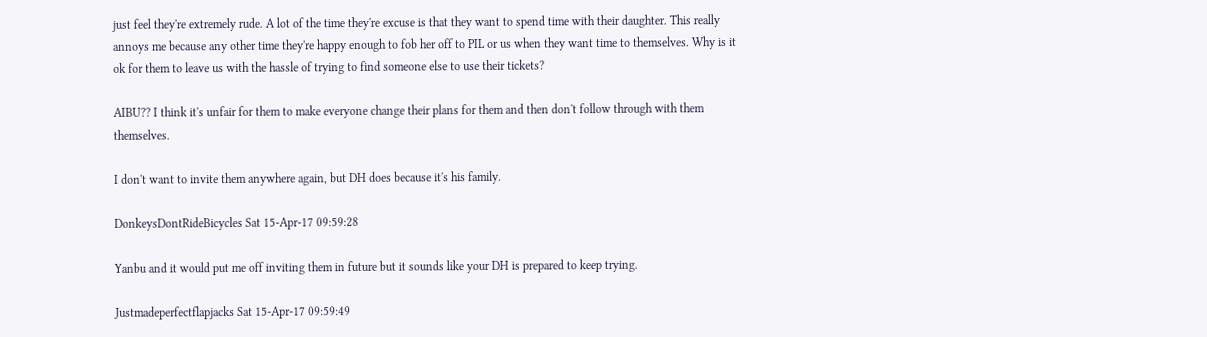just feel they're extremely rude. A lot of the time they're excuse is that they want to spend time with their daughter. This really annoys me because any other time they're happy enough to fob her off to PIL or us when they want time to themselves. Why is it ok for them to leave us with the hassle of trying to find someone else to use their tickets?

AIBU?? I think it's unfair for them to make everyone change their plans for them and then don't follow through with them themselves.

I don't want to invite them anywhere again, but DH does because it's his family.

DonkeysDontRideBicycles Sat 15-Apr-17 09:59:28

Yanbu and it would put me off inviting them in future but it sounds like your DH is prepared to keep trying.

Justmadeperfectflapjacks Sat 15-Apr-17 09:59:49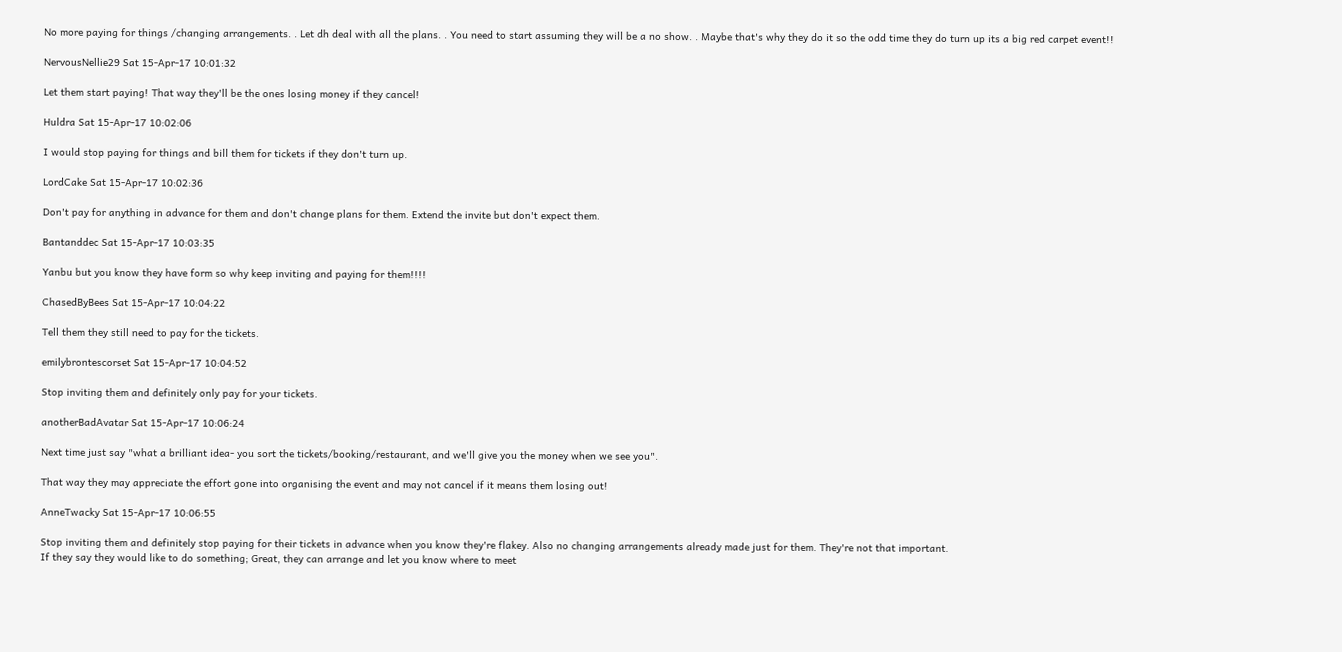No more paying for things /changing arrangements. . Let dh deal with all the plans. . You need to start assuming they will be a no show. . Maybe that's why they do it so the odd time they do turn up its a big red carpet event!!

NervousNellie29 Sat 15-Apr-17 10:01:32

Let them start paying! That way they'll be the ones losing money if they cancel!

Huldra Sat 15-Apr-17 10:02:06

I would stop paying for things and bill them for tickets if they don't turn up.

LordCake Sat 15-Apr-17 10:02:36

Don't pay for anything in advance for them and don't change plans for them. Extend the invite but don't expect them.

Bantanddec Sat 15-Apr-17 10:03:35

Yanbu but you know they have form so why keep inviting and paying for them!!!!

ChasedByBees Sat 15-Apr-17 10:04:22

Tell them they still need to pay for the tickets.

emilybrontescorset Sat 15-Apr-17 10:04:52

Stop inviting them and definitely only pay for your tickets.

anotherBadAvatar Sat 15-Apr-17 10:06:24

Next time just say "what a brilliant idea- you sort the tickets/booking/restaurant, and we'll give you the money when we see you".

That way they may appreciate the effort gone into organising the event and may not cancel if it means them losing out!

AnneTwacky Sat 15-Apr-17 10:06:55

Stop inviting them and definitely stop paying for their tickets in advance when you know they're flakey. Also no changing arrangements already made just for them. They're not that important.
If they say they would like to do something; Great, they can arrange and let you know where to meet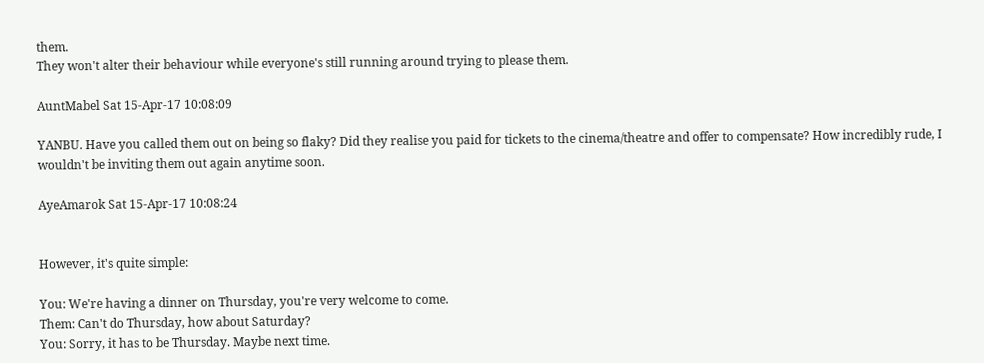them.
They won't alter their behaviour while everyone's still running around trying to please them.

AuntMabel Sat 15-Apr-17 10:08:09

YANBU. Have you called them out on being so flaky? Did they realise you paid for tickets to the cinema/theatre and offer to compensate? How incredibly rude, I wouldn't be inviting them out again anytime soon.

AyeAmarok Sat 15-Apr-17 10:08:24


However, it's quite simple:

You: We're having a dinner on Thursday, you're very welcome to come.
Them: Can't do Thursday, how about Saturday?
You: Sorry, it has to be Thursday. Maybe next time.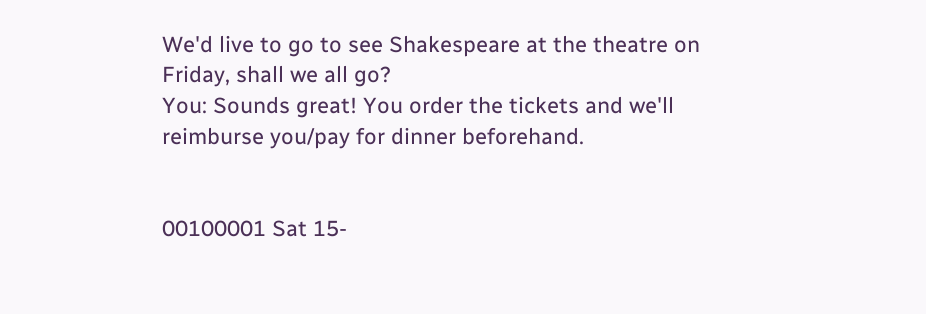We'd live to go to see Shakespeare at the theatre on Friday, shall we all go?
You: Sounds great! You order the tickets and we'll reimburse you/pay for dinner beforehand.


00100001 Sat 15-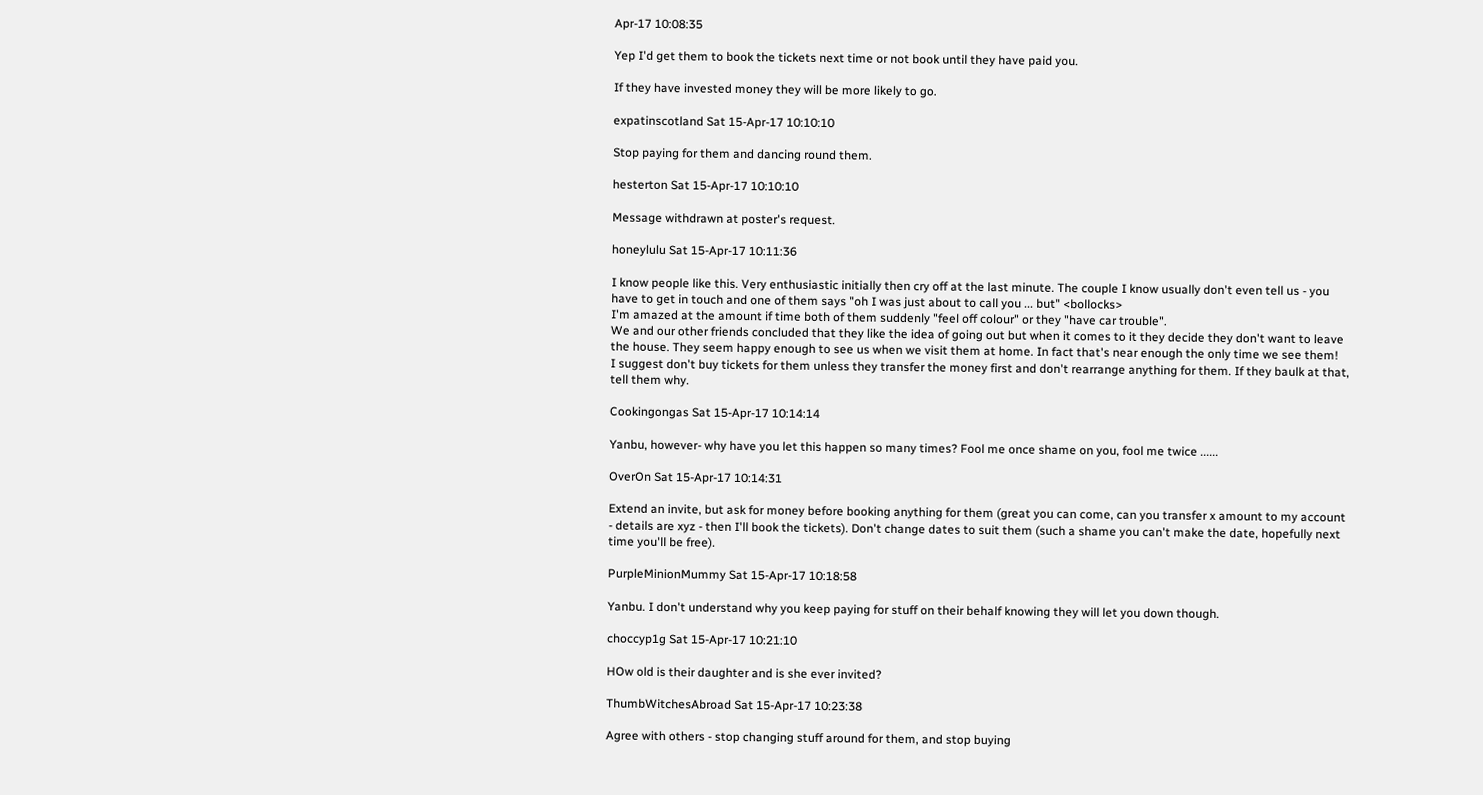Apr-17 10:08:35

Yep I'd get them to book the tickets next time or not book until they have paid you.

If they have invested money they will be more likely to go.

expatinscotland Sat 15-Apr-17 10:10:10

Stop paying for them and dancing round them.

hesterton Sat 15-Apr-17 10:10:10

Message withdrawn at poster's request.

honeylulu Sat 15-Apr-17 10:11:36

I know people like this. Very enthusiastic initially then cry off at the last minute. The couple I know usually don't even tell us - you have to get in touch and one of them says "oh I was just about to call you ... but" <bollocks>
I'm amazed at the amount if time both of them suddenly "feel off colour" or they "have car trouble".
We and our other friends concluded that they like the idea of going out but when it comes to it they decide they don't want to leave the house. They seem happy enough to see us when we visit them at home. In fact that's near enough the only time we see them!
I suggest don't buy tickets for them unless they transfer the money first and don't rearrange anything for them. If they baulk at that, tell them why.

Cookingongas Sat 15-Apr-17 10:14:14

Yanbu, however- why have you let this happen so many times? Fool me once shame on you, fool me twice ......

OverOn Sat 15-Apr-17 10:14:31

Extend an invite, but ask for money before booking anything for them (great you can come, can you transfer x amount to my account - details are xyz - then I'll book the tickets). Don't change dates to suit them (such a shame you can't make the date, hopefully next time you'll be free).

PurpleMinionMummy Sat 15-Apr-17 10:18:58

Yanbu. I don't understand why you keep paying for stuff on their behalf knowing they will let you down though.

choccyp1g Sat 15-Apr-17 10:21:10

HOw old is their daughter and is she ever invited?

ThumbWitchesAbroad Sat 15-Apr-17 10:23:38

Agree with others - stop changing stuff around for them, and stop buying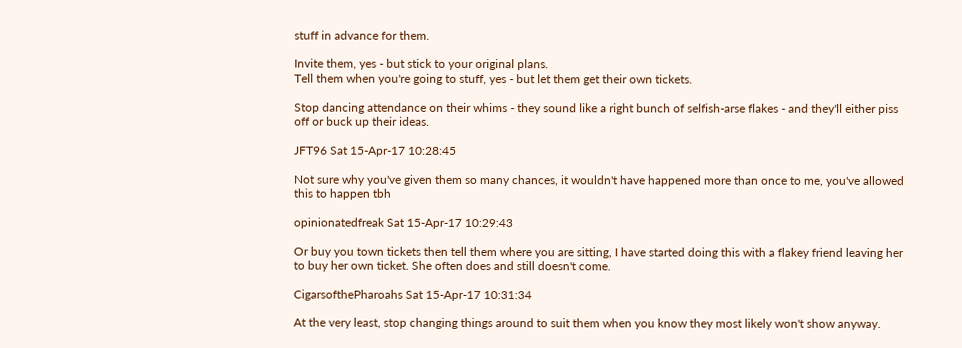stuff in advance for them.

Invite them, yes - but stick to your original plans.
Tell them when you're going to stuff, yes - but let them get their own tickets.

Stop dancing attendance on their whims - they sound like a right bunch of selfish-arse flakes - and they'll either piss off or buck up their ideas.

JFT96 Sat 15-Apr-17 10:28:45

Not sure why you've given them so many chances, it wouldn't have happened more than once to me, you've allowed this to happen tbh

opinionatedfreak Sat 15-Apr-17 10:29:43

Or buy you town tickets then tell them where you are sitting, I have started doing this with a flakey friend leaving her to buy her own ticket. She often does and still doesn't come.

CigarsofthePharoahs Sat 15-Apr-17 10:31:34

At the very least, stop changing things around to suit them when you know they most likely won't show anyway.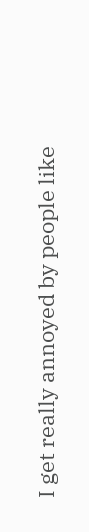I get really annoyed by people like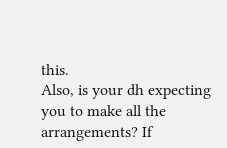this.
Also, is your dh expecting you to make all the arrangements? If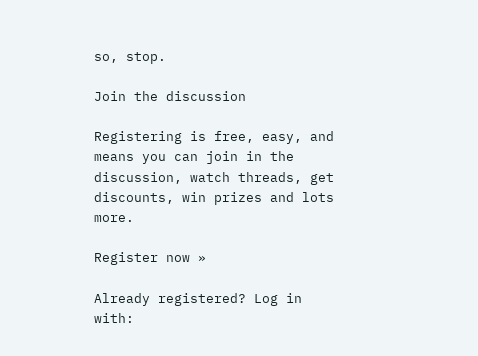so, stop.

Join the discussion

Registering is free, easy, and means you can join in the discussion, watch threads, get discounts, win prizes and lots more.

Register now »

Already registered? Log in with: